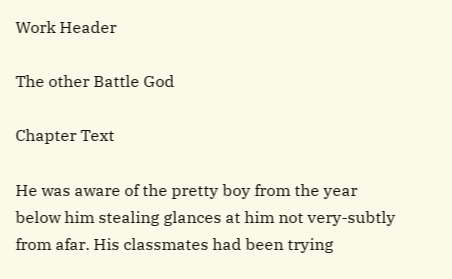Work Header

The other Battle God

Chapter Text

He was aware of the pretty boy from the year below him stealing glances at him not very-subtly from afar. His classmates had been trying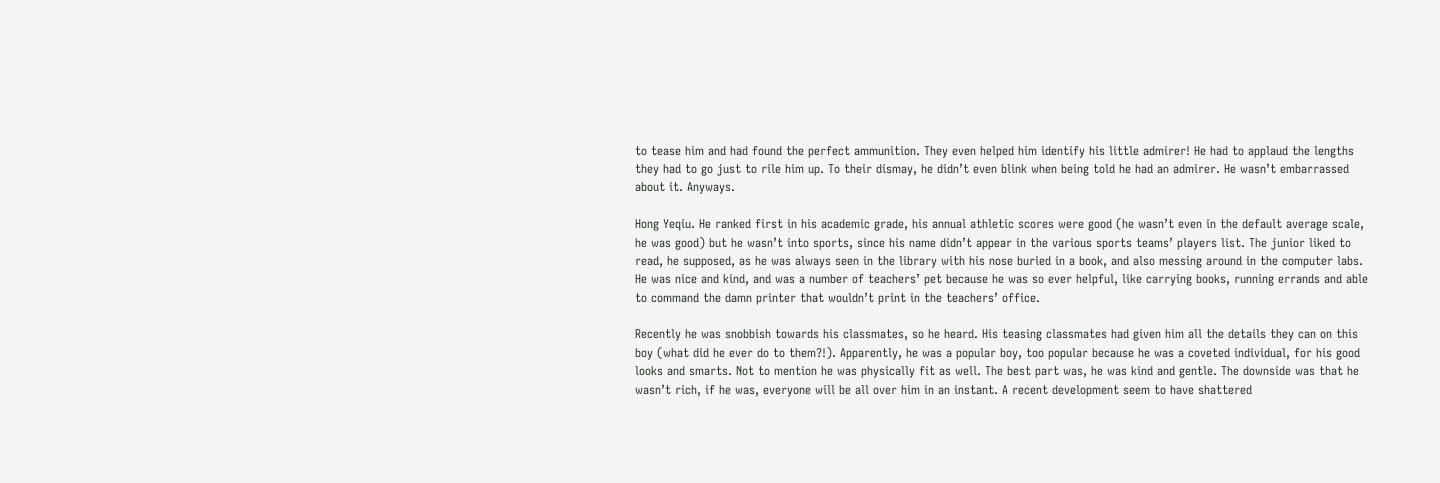to tease him and had found the perfect ammunition. They even helped him identify his little admirer! He had to applaud the lengths they had to go just to rile him up. To their dismay, he didn’t even blink when being told he had an admirer. He wasn’t embarrassed about it. Anyways.

Hong Yeqiu. He ranked first in his academic grade, his annual athletic scores were good (he wasn’t even in the default average scale, he was good) but he wasn’t into sports, since his name didn’t appear in the various sports teams’ players list. The junior liked to read, he supposed, as he was always seen in the library with his nose buried in a book, and also messing around in the computer labs. He was nice and kind, and was a number of teachers’ pet because he was so ever helpful, like carrying books, running errands and able to command the damn printer that wouldn’t print in the teachers’ office.

Recently he was snobbish towards his classmates, so he heard. His teasing classmates had given him all the details they can on this boy (what did he ever do to them?!). Apparently, he was a popular boy, too popular because he was a coveted individual, for his good looks and smarts. Not to mention he was physically fit as well. The best part was, he was kind and gentle. The downside was that he wasn’t rich, if he was, everyone will be all over him in an instant. A recent development seem to have shattered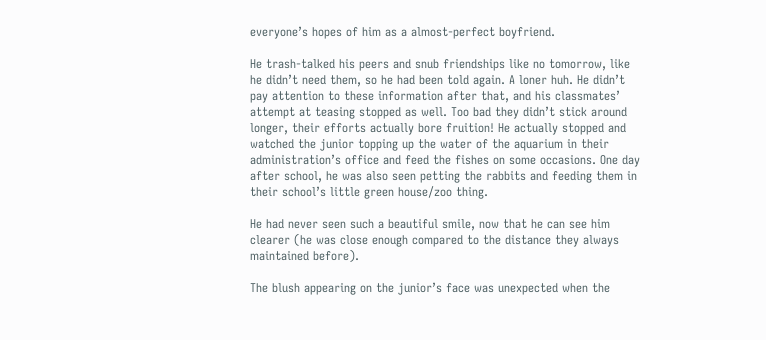everyone’s hopes of him as a almost-perfect boyfriend.

He trash-talked his peers and snub friendships like no tomorrow, like he didn’t need them, so he had been told again. A loner huh. He didn’t pay attention to these information after that, and his classmates’ attempt at teasing stopped as well. Too bad they didn’t stick around longer, their efforts actually bore fruition! He actually stopped and watched the junior topping up the water of the aquarium in their administration’s office and feed the fishes on some occasions. One day after school, he was also seen petting the rabbits and feeding them in their school’s little green house/zoo thing.

He had never seen such a beautiful smile, now that he can see him clearer (he was close enough compared to the distance they always maintained before).

The blush appearing on the junior’s face was unexpected when the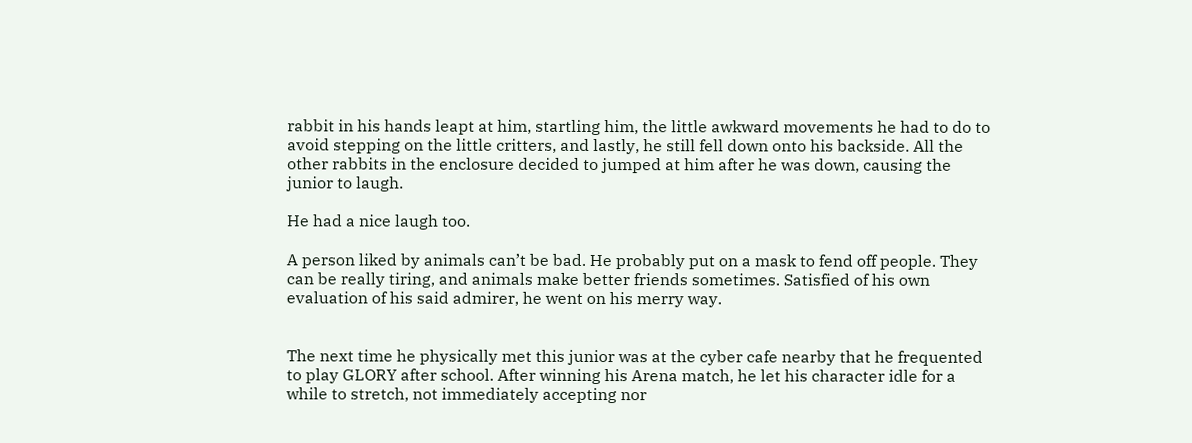rabbit in his hands leapt at him, startling him, the little awkward movements he had to do to avoid stepping on the little critters, and lastly, he still fell down onto his backside. All the other rabbits in the enclosure decided to jumped at him after he was down, causing the junior to laugh.

He had a nice laugh too.

A person liked by animals can’t be bad. He probably put on a mask to fend off people. They can be really tiring, and animals make better friends sometimes. Satisfied of his own evaluation of his said admirer, he went on his merry way.


The next time he physically met this junior was at the cyber cafe nearby that he frequented to play GLORY after school. After winning his Arena match, he let his character idle for a while to stretch, not immediately accepting nor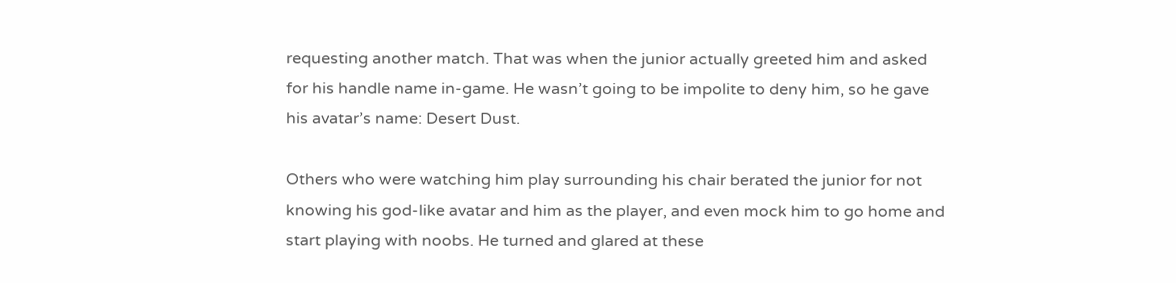requesting another match. That was when the junior actually greeted him and asked for his handle name in-game. He wasn’t going to be impolite to deny him, so he gave his avatar’s name: Desert Dust.

Others who were watching him play surrounding his chair berated the junior for not knowing his god-like avatar and him as the player, and even mock him to go home and start playing with noobs. He turned and glared at these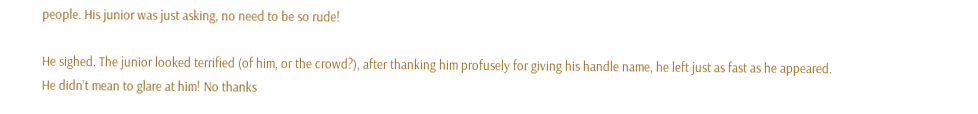people. His junior was just asking, no need to be so rude!

He sighed. The junior looked terrified (of him, or the crowd?), after thanking him profusely for giving his handle name, he left just as fast as he appeared. He didn’t mean to glare at him! No thanks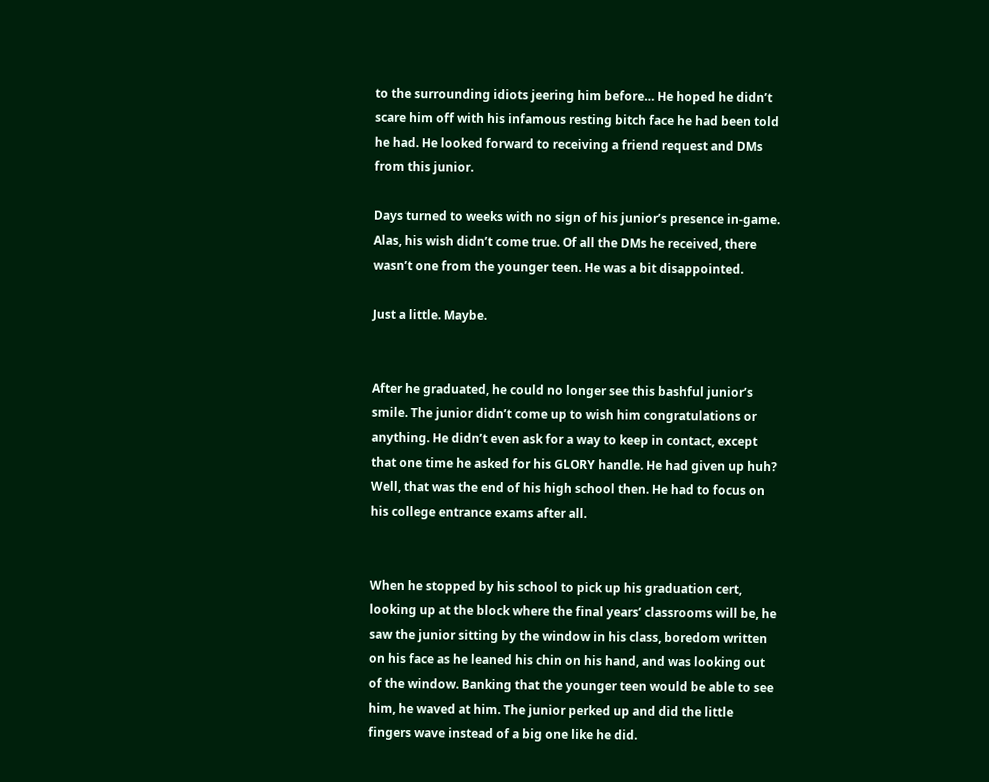to the surrounding idiots jeering him before… He hoped he didn’t scare him off with his infamous resting bitch face he had been told he had. He looked forward to receiving a friend request and DMs from this junior.

Days turned to weeks with no sign of his junior’s presence in-game. Alas, his wish didn’t come true. Of all the DMs he received, there wasn’t one from the younger teen. He was a bit disappointed.

Just a little. Maybe.


After he graduated, he could no longer see this bashful junior’s smile. The junior didn’t come up to wish him congratulations or anything. He didn’t even ask for a way to keep in contact, except that one time he asked for his GLORY handle. He had given up huh? Well, that was the end of his high school then. He had to focus on his college entrance exams after all.


When he stopped by his school to pick up his graduation cert, looking up at the block where the final years’ classrooms will be, he saw the junior sitting by the window in his class, boredom written on his face as he leaned his chin on his hand, and was looking out of the window. Banking that the younger teen would be able to see him, he waved at him. The junior perked up and did the little fingers wave instead of a big one like he did.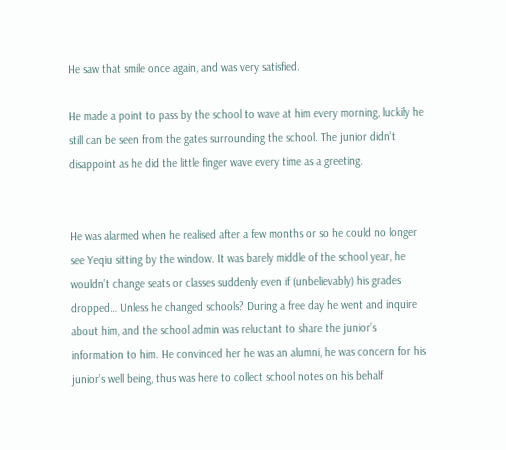He saw that smile once again, and was very satisfied.

He made a point to pass by the school to wave at him every morning, luckily he still can be seen from the gates surrounding the school. The junior didn’t disappoint as he did the little finger wave every time as a greeting.


He was alarmed when he realised after a few months or so he could no longer see Yeqiu sitting by the window. It was barely middle of the school year, he wouldn’t change seats or classes suddenly even if (unbelievably) his grades dropped… Unless he changed schools? During a free day he went and inquire about him, and the school admin was reluctant to share the junior’s information to him. He convinced her he was an alumni, he was concern for his junior’s well being, thus was here to collect school notes on his behalf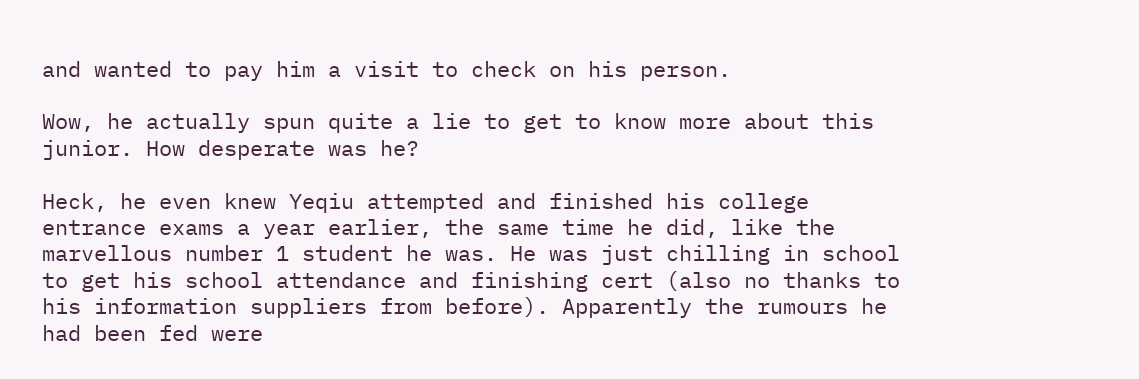and wanted to pay him a visit to check on his person.

Wow, he actually spun quite a lie to get to know more about this junior. How desperate was he?

Heck, he even knew Yeqiu attempted and finished his college entrance exams a year earlier, the same time he did, like the marvellous number 1 student he was. He was just chilling in school to get his school attendance and finishing cert (also no thanks to his information suppliers from before). Apparently the rumours he had been fed were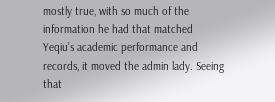mostly true, with so much of the information he had that matched Yeqiu’s academic performance and records, it moved the admin lady. Seeing that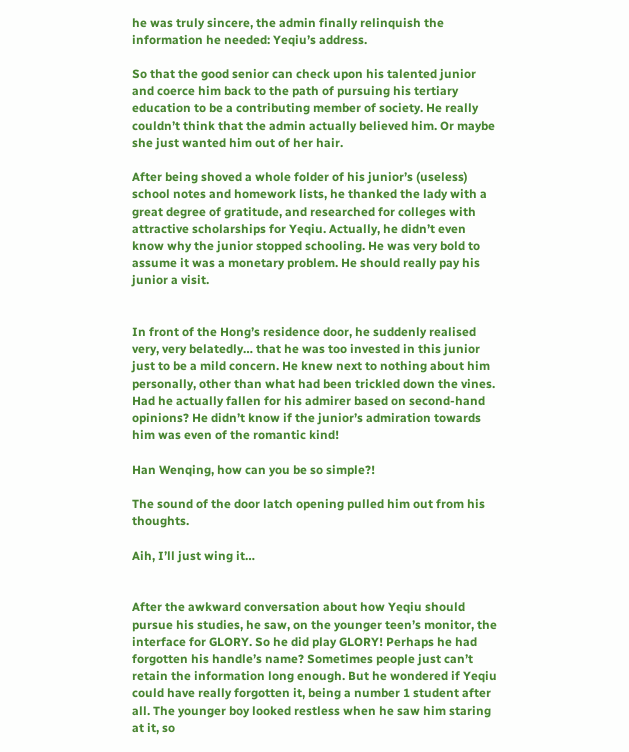he was truly sincere, the admin finally relinquish the information he needed: Yeqiu’s address.

So that the good senior can check upon his talented junior and coerce him back to the path of pursuing his tertiary education to be a contributing member of society. He really couldn’t think that the admin actually believed him. Or maybe she just wanted him out of her hair.

After being shoved a whole folder of his junior’s (useless) school notes and homework lists, he thanked the lady with a great degree of gratitude, and researched for colleges with attractive scholarships for Yeqiu. Actually, he didn’t even know why the junior stopped schooling. He was very bold to assume it was a monetary problem. He should really pay his junior a visit.


In front of the Hong’s residence door, he suddenly realised very, very belatedly… that he was too invested in this junior just to be a mild concern. He knew next to nothing about him personally, other than what had been trickled down the vines. Had he actually fallen for his admirer based on second-hand opinions? He didn’t know if the junior’s admiration towards him was even of the romantic kind!

Han Wenqing, how can you be so simple?!

The sound of the door latch opening pulled him out from his thoughts.

Aih, I’ll just wing it…


After the awkward conversation about how Yeqiu should pursue his studies, he saw, on the younger teen’s monitor, the interface for GLORY. So he did play GLORY! Perhaps he had forgotten his handle’s name? Sometimes people just can’t retain the information long enough. But he wondered if Yeqiu could have really forgotten it, being a number 1 student after all. The younger boy looked restless when he saw him staring at it, so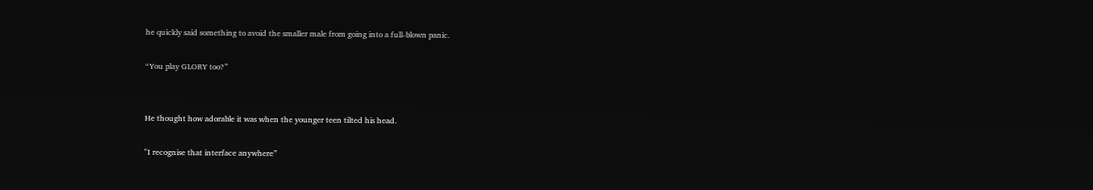he quickly said something to avoid the smaller male from going into a full-blown panic.

“You play GLORY too?”


He thought how adorable it was when the younger teen tilted his head.

"I recognise that interface anywhere”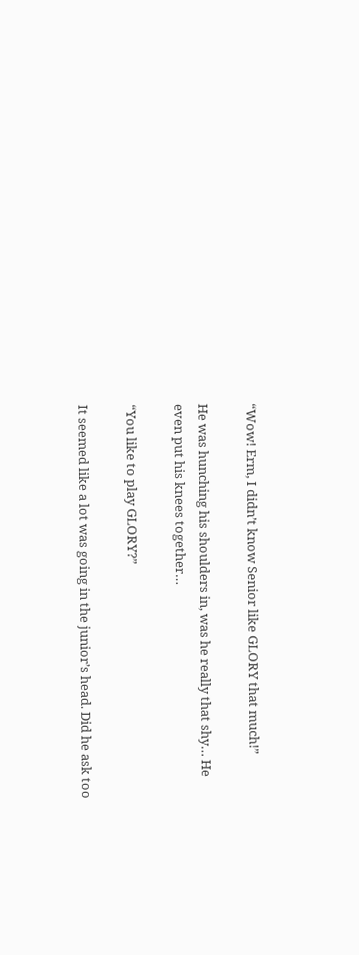“Wow! Erm, I didn’t know Senior like GLORY that much!”

He was hunching his shoulders in, was he really that shy… He even put his knees together…

“You like to play GLORY?”

It seemed like a lot was going in the junior’s head. Did he ask too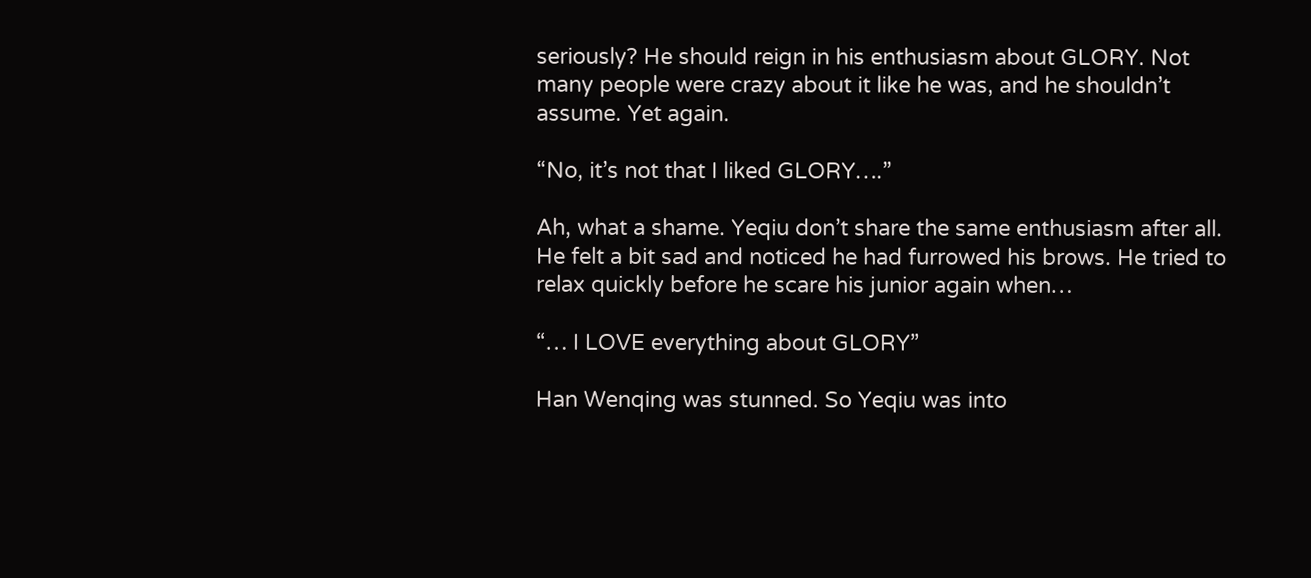seriously? He should reign in his enthusiasm about GLORY. Not many people were crazy about it like he was, and he shouldn’t assume. Yet again.

“No, it’s not that I liked GLORY….”

Ah, what a shame. Yeqiu don’t share the same enthusiasm after all. He felt a bit sad and noticed he had furrowed his brows. He tried to relax quickly before he scare his junior again when…

“… I LOVE everything about GLORY”

Han Wenqing was stunned. So Yeqiu was into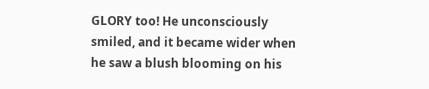GLORY too! He unconsciously smiled, and it became wider when he saw a blush blooming on his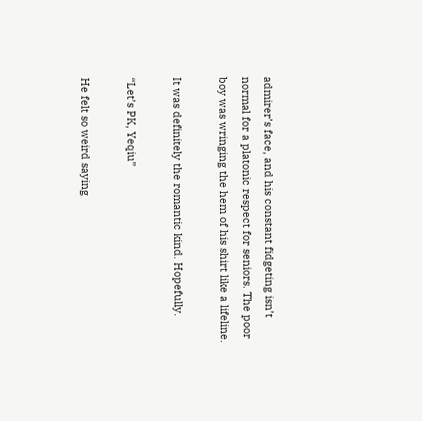admirer’s face, and his constant fidgeting isn’t normal for a platonic respect for seniors. The poor boy was wringing the hem of his shirt like a lifeline.

It was definitely the romantic kind. Hopefully.

“Let’s PK, Yeqiu”

He felt so weird saying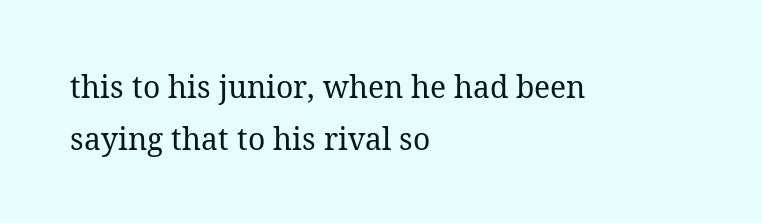this to his junior, when he had been saying that to his rival so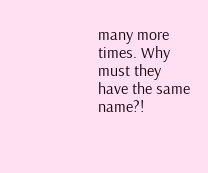many more times. Why must they have the same name?!